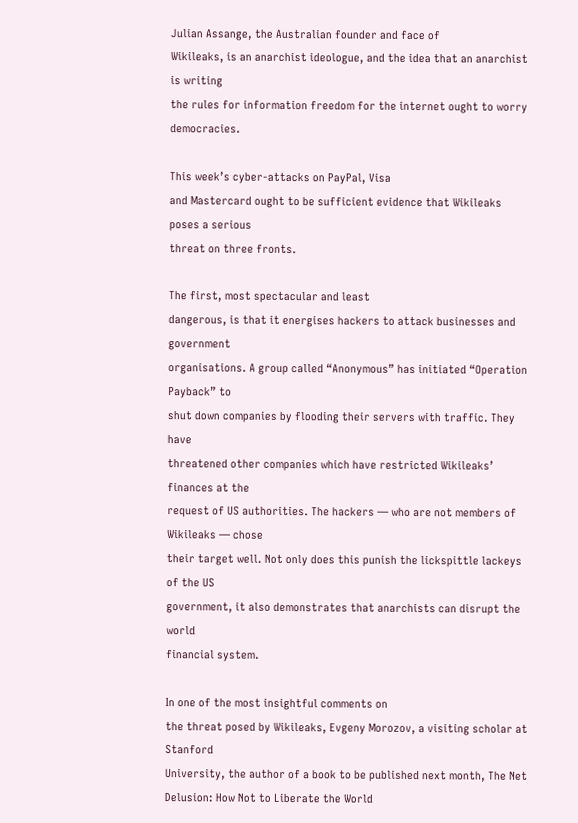Julian Assange, the Australian founder and face of
Wikileaks, is an anarchist ideologue, and the idea that an anarchist is writing
the rules for information freedom for the internet ought to worry democracies.

This week’s cyber-attacks on PayPal, Visa
and Mastercard ought to be sufficient evidence that Wikileaks poses a serious
threat on three fronts.

The first, most spectacular and least
dangerous, is that it energises hackers to attack businesses and government
organisations. A group called “Anonymous” has initiated “Operation Payback” to
shut down companies by flooding their servers with traffic. They have
threatened other companies which have restricted Wikileaks’ finances at the
request of US authorities. The hackers — who are not members of Wikileaks — chose
their target well. Not only does this punish the lickspittle lackeys of the US
government, it also demonstrates that anarchists can disrupt the world
financial system.

In one of the most insightful comments on
the threat posed by Wikileaks, Evgeny Morozov, a visiting scholar at Stanford
University, the author of a book to be published next month, The Net
Delusion: How Not to Liberate the World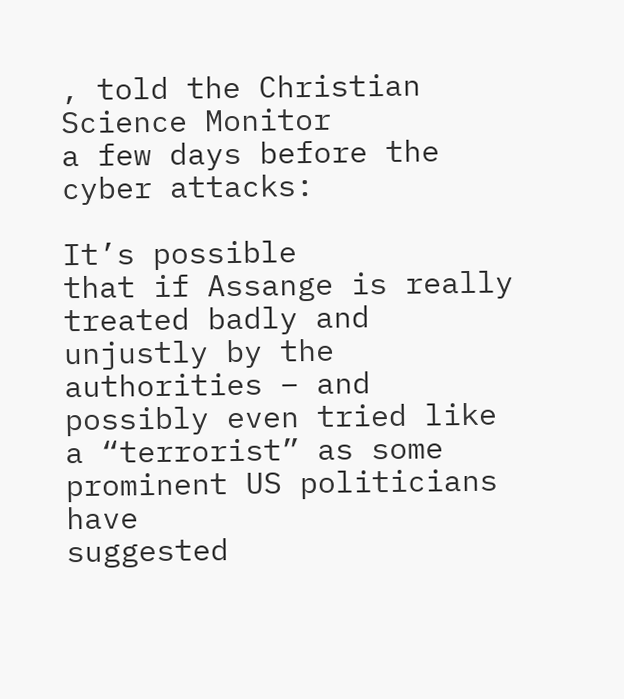, told the Christian
Science Monitor
a few days before the cyber attacks:

It’s possible
that if Assange is really treated badly and unjustly by the authorities – and
possibly even tried like a “terrorist” as some prominent US politicians have
suggested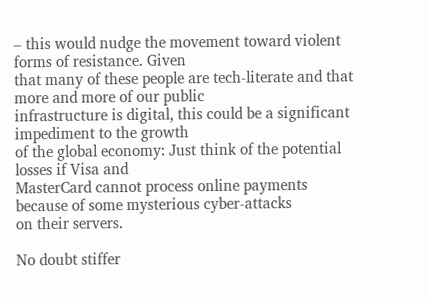– this would nudge the movement toward violent forms of resistance. Given
that many of these people are tech-literate and that more and more of our public
infrastructure is digital, this could be a significant impediment to the growth
of the global economy: Just think of the potential losses if Visa and
MasterCard cannot process online payments because of some mysterious cyber-attacks
on their servers.

No doubt stiffer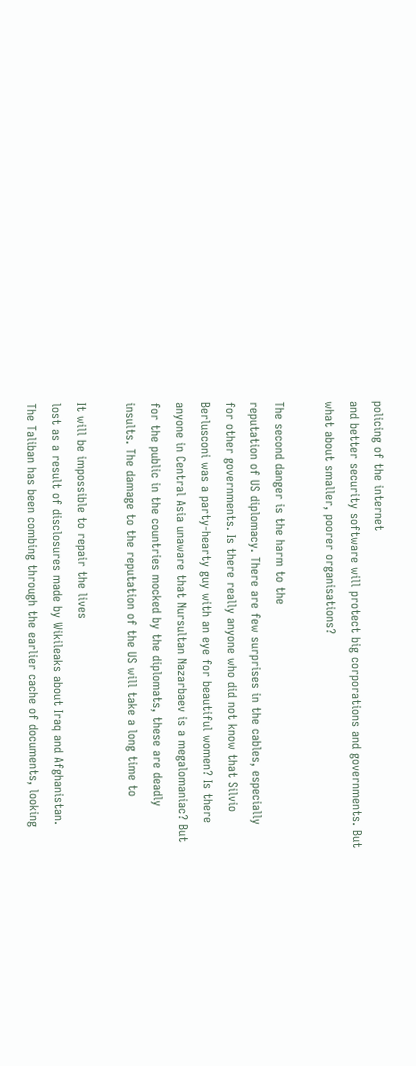policing of the internet
and better security software will protect big corporations and governments. But
what about smaller, poorer organisations?

The second danger is the harm to the
reputation of US diplomacy. There are few surprises in the cables, especially
for other governments. Is there really anyone who did not know that Silvio
Berlusconi was a party-hearty guy with an eye for beautiful women? Is there
anyone in Central Asia unaware that Nursultan Nazarbaev is a megalomaniac? But
for the public in the countries mocked by the diplomats, these are deadly
insults. The damage to the reputation of the US will take a long time to

It will be impossible to repair the lives
lost as a result of disclosures made by Wikileaks about Iraq and Afghanistan.
The Taliban has been combing through the earlier cache of documents, looking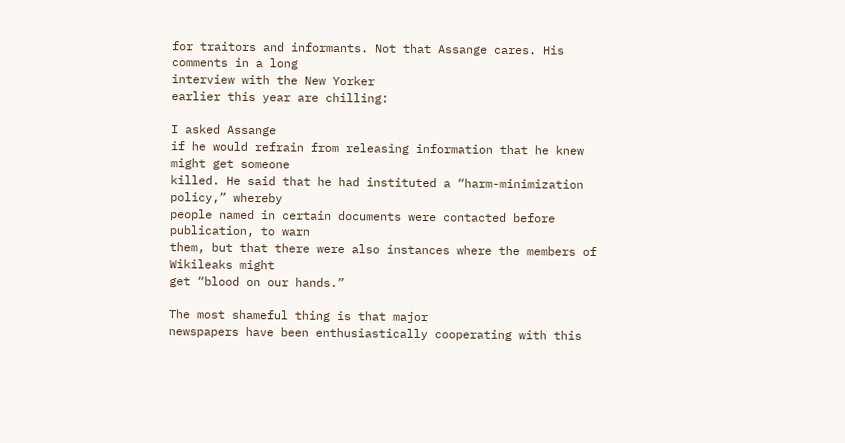for traitors and informants. Not that Assange cares. His comments in a long
interview with the New Yorker
earlier this year are chilling:

I asked Assange
if he would refrain from releasing information that he knew might get someone
killed. He said that he had instituted a “harm-minimization policy,” whereby
people named in certain documents were contacted before publication, to warn
them, but that there were also instances where the members of Wikileaks might
get “blood on our hands.”

The most shameful thing is that major
newspapers have been enthusiastically cooperating with this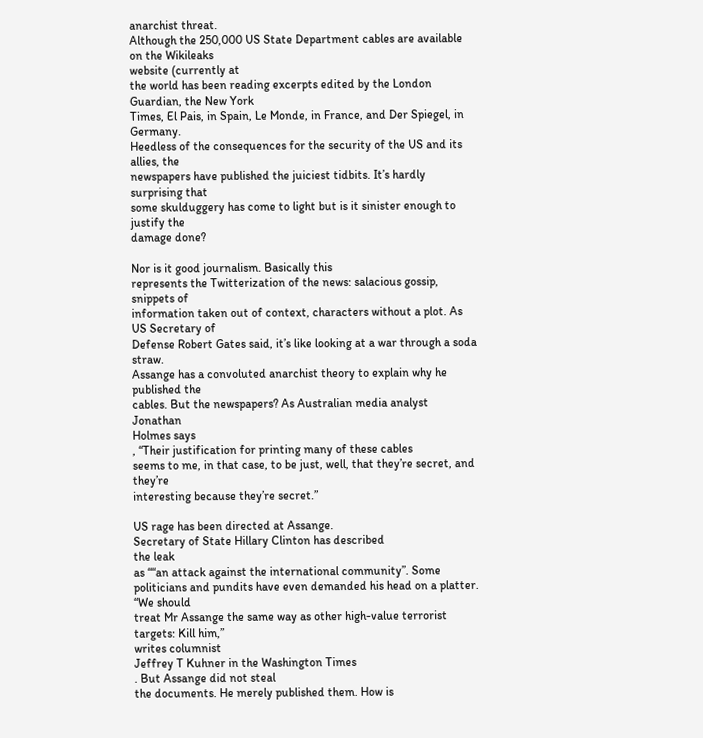anarchist threat.
Although the 250,000 US State Department cables are available on the Wikileaks
website (currently at
the world has been reading excerpts edited by the London Guardian, the New York
Times, El Pais, in Spain, Le Monde, in France, and Der Spiegel, in Germany.
Heedless of the consequences for the security of the US and its allies, the
newspapers have published the juiciest tidbits. It’s hardly surprising that
some skulduggery has come to light but is it sinister enough to justify the
damage done?

Nor is it good journalism. Basically this
represents the Twitterization of the news: salacious gossip, snippets of
information taken out of context, characters without a plot. As US Secretary of
Defense Robert Gates said, it’s like looking at a war through a soda straw.
Assange has a convoluted anarchist theory to explain why he published the
cables. But the newspapers? As Australian media analyst Jonathan
Holmes says
, “Their justification for printing many of these cables
seems to me, in that case, to be just, well, that they’re secret, and they’re
interesting because they’re secret.”

US rage has been directed at Assange.
Secretary of State Hillary Clinton has described
the leak
as ““an attack against the international community”. Some
politicians and pundits have even demanded his head on a platter. “We should
treat Mr Assange the same way as other high-value terrorist targets: Kill him,”
writes columnist
Jeffrey T Kuhner in the Washington Times
. But Assange did not steal
the documents. He merely published them. How is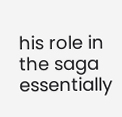his role in the saga
essentially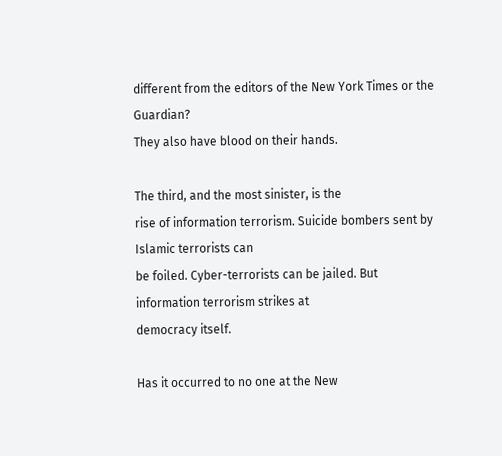different from the editors of the New York Times or the Guardian?
They also have blood on their hands.

The third, and the most sinister, is the
rise of information terrorism. Suicide bombers sent by Islamic terrorists can
be foiled. Cyber-terrorists can be jailed. But information terrorism strikes at
democracy itself.

Has it occurred to no one at the New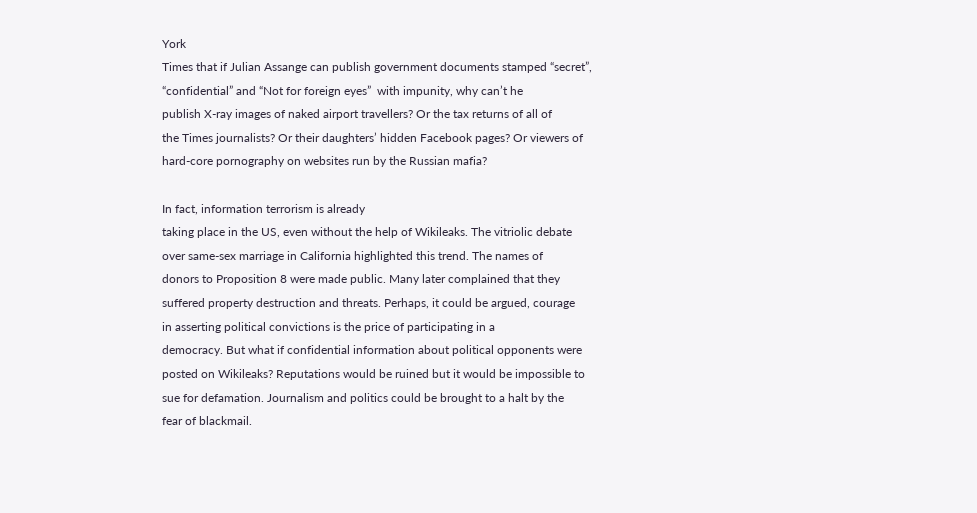York
Times that if Julian Assange can publish government documents stamped “secret”,
“confidential” and “Not for foreign eyes”  with impunity, why can’t he
publish X-ray images of naked airport travellers? Or the tax returns of all of
the Times journalists? Or their daughters’ hidden Facebook pages? Or viewers of
hard-core pornography on websites run by the Russian mafia?

In fact, information terrorism is already
taking place in the US, even without the help of Wikileaks. The vitriolic debate
over same-sex marriage in California highlighted this trend. The names of
donors to Proposition 8 were made public. Many later complained that they
suffered property destruction and threats. Perhaps, it could be argued, courage
in asserting political convictions is the price of participating in a
democracy. But what if confidential information about political opponents were
posted on Wikileaks? Reputations would be ruined but it would be impossible to
sue for defamation. Journalism and politics could be brought to a halt by the
fear of blackmail.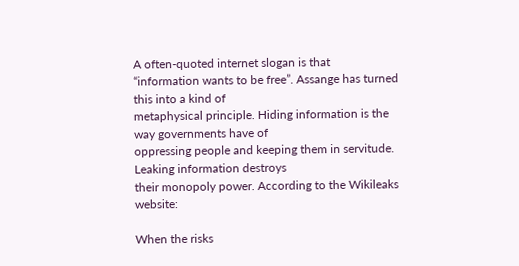A often-quoted internet slogan is that
“information wants to be free”. Assange has turned this into a kind of
metaphysical principle. Hiding information is the way governments have of
oppressing people and keeping them in servitude. Leaking information destroys
their monopoly power. According to the Wikileaks website:

When the risks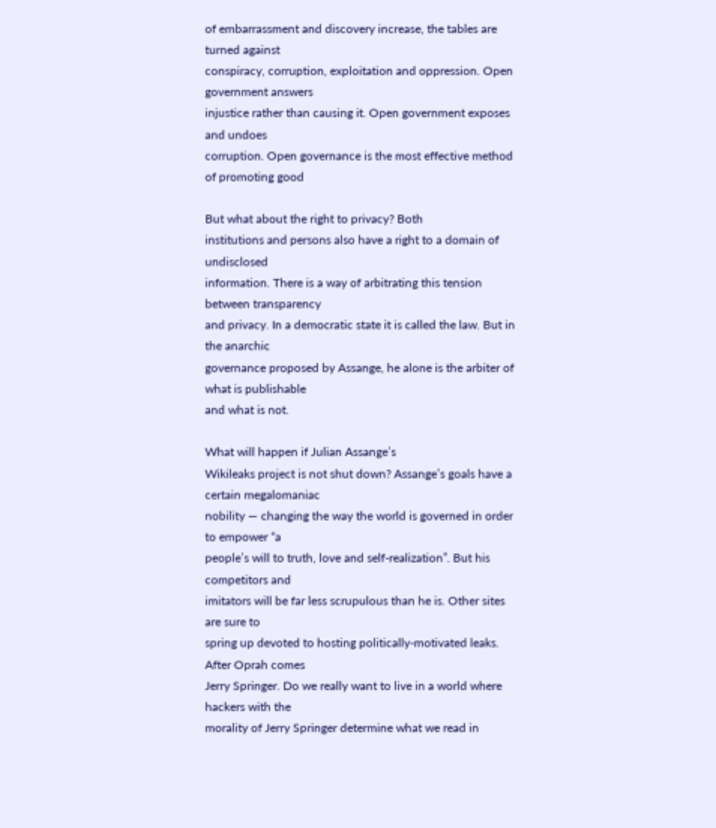of embarrassment and discovery increase, the tables are turned against
conspiracy, corruption, exploitation and oppression. Open government answers
injustice rather than causing it. Open government exposes and undoes
corruption. Open governance is the most effective method of promoting good

But what about the right to privacy? Both
institutions and persons also have a right to a domain of undisclosed
information. There is a way of arbitrating this tension between transparency
and privacy. In a democratic state it is called the law. But in the anarchic
governance proposed by Assange, he alone is the arbiter of what is publishable
and what is not.

What will happen if Julian Assange’s
Wikileaks project is not shut down? Assange’s goals have a certain megalomaniac
nobility — changing the way the world is governed in order to empower “a
people’s will to truth, love and self-realization”. But his competitors and
imitators will be far less scrupulous than he is. Other sites are sure to
spring up devoted to hosting politically-motivated leaks. After Oprah comes
Jerry Springer. Do we really want to live in a world where hackers with the
morality of Jerry Springer determine what we read in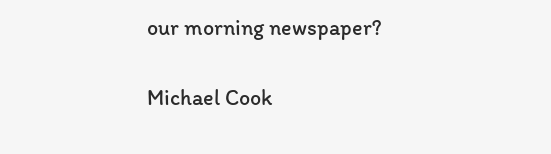our morning newspaper?

Michael Cook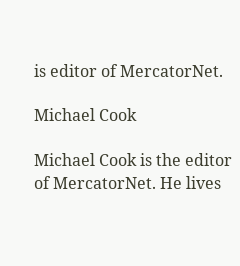is editor of MercatorNet.

Michael Cook

Michael Cook is the editor of MercatorNet. He lives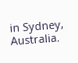in Sydney, Australia.